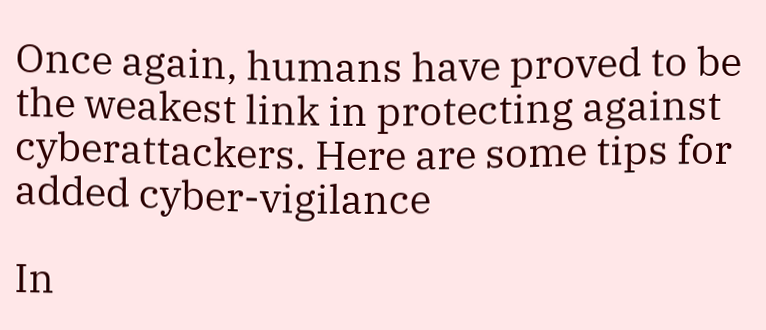Once again, humans have proved to be the weakest link in protecting against cyberattackers. Here are some tips for added cyber-vigilance

In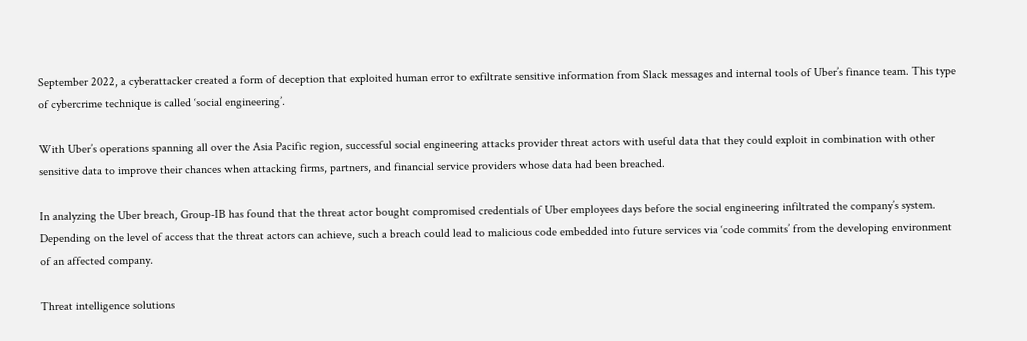September 2022, a cyberattacker created a form of deception that exploited human error to exfiltrate sensitive information from Slack messages and internal tools of Uber’s finance team. This type of cybercrime technique is called ‘social engineering’.

With Uber’s operations spanning all over the Asia Pacific region, successful social engineering attacks provider threat actors with useful data that they could exploit in combination with other sensitive data to improve their chances when attacking firms, partners, and financial service providers whose data had been breached.

In analyzing the Uber breach, Group-IB has found that the threat actor bought compromised credentials of Uber employees days before the social engineering infiltrated the company’s system. Depending on the level of access that the threat actors can achieve, such a breach could lead to malicious code embedded into future services via ‘code commits’ from the developing environment of an affected company.

Threat intelligence solutions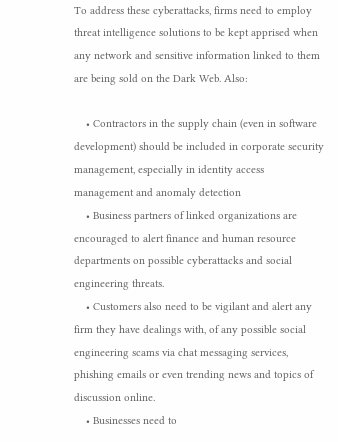To address these cyberattacks, firms need to employ threat intelligence solutions to be kept apprised when any network and sensitive information linked to them are being sold on the Dark Web. Also:

    • Contractors in the supply chain (even in software development) should be included in corporate security management, especially in identity access management and anomaly detection
    • Business partners of linked organizations are encouraged to alert finance and human resource departments on possible cyberattacks and social engineering threats.
    • Customers also need to be vigilant and alert any firm they have dealings with, of any possible social engineering scams via chat messaging services, phishing emails or even trending news and topics of discussion online.
    • Businesses need to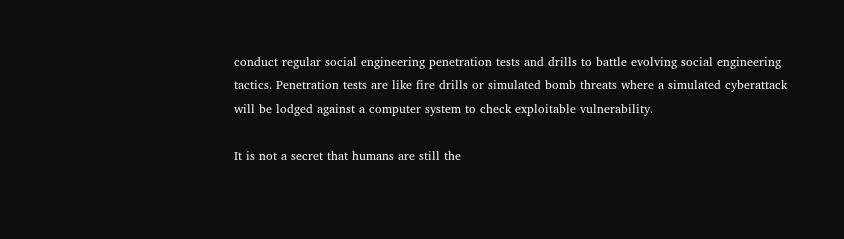conduct regular social engineering penetration tests and drills to battle evolving social engineering tactics. Penetration tests are like fire drills or simulated bomb threats where a simulated cyberattack will be lodged against a computer system to check exploitable vulnerability.

It is not a secret that humans are still the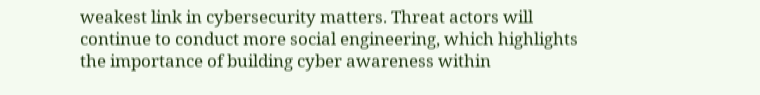weakest link in cybersecurity matters. Threat actors will continue to conduct more social engineering, which highlights the importance of building cyber awareness within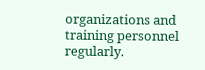organizations and training personnel regularly.